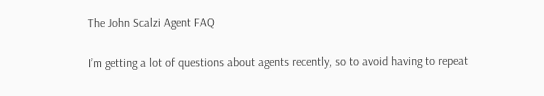The John Scalzi Agent FAQ

I’m getting a lot of questions about agents recently, so to avoid having to repeat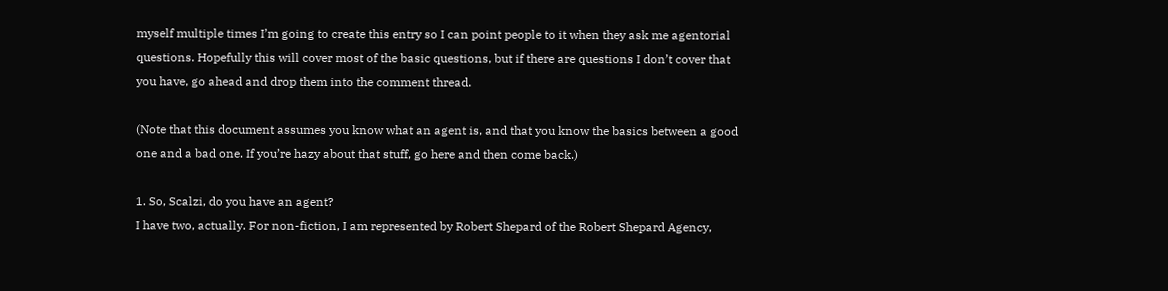myself multiple times I’m going to create this entry so I can point people to it when they ask me agentorial questions. Hopefully this will cover most of the basic questions, but if there are questions I don’t cover that you have, go ahead and drop them into the comment thread.

(Note that this document assumes you know what an agent is, and that you know the basics between a good one and a bad one. If you’re hazy about that stuff, go here and then come back.)

1. So, Scalzi, do you have an agent?
I have two, actually. For non-fiction, I am represented by Robert Shepard of the Robert Shepard Agency,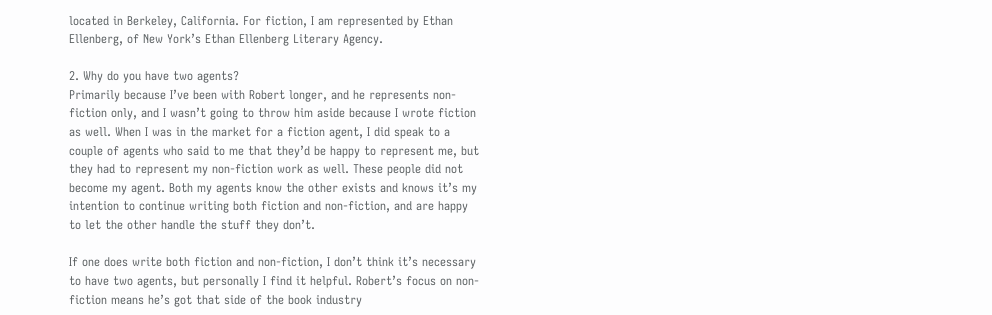located in Berkeley, California. For fiction, I am represented by Ethan Ellenberg, of New York’s Ethan Ellenberg Literary Agency.

2. Why do you have two agents?
Primarily because I’ve been with Robert longer, and he represents non-fiction only, and I wasn’t going to throw him aside because I wrote fiction as well. When I was in the market for a fiction agent, I did speak to a couple of agents who said to me that they’d be happy to represent me, but they had to represent my non-fiction work as well. These people did not become my agent. Both my agents know the other exists and knows it’s my intention to continue writing both fiction and non-fiction, and are happy to let the other handle the stuff they don’t.

If one does write both fiction and non-fiction, I don’t think it’s necessary to have two agents, but personally I find it helpful. Robert’s focus on non-fiction means he’s got that side of the book industry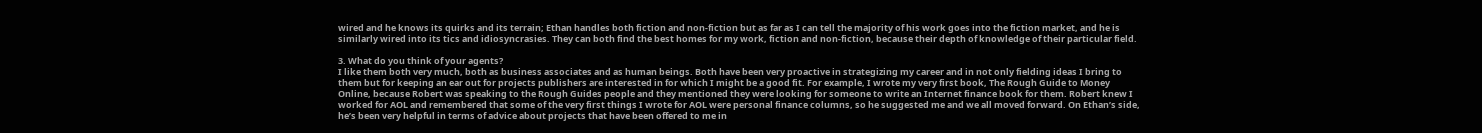wired and he knows its quirks and its terrain; Ethan handles both fiction and non-fiction but as far as I can tell the majority of his work goes into the fiction market, and he is similarly wired into its tics and idiosyncrasies. They can both find the best homes for my work, fiction and non-fiction, because their depth of knowledge of their particular field.

3. What do you think of your agents?
I like them both very much, both as business associates and as human beings. Both have been very proactive in strategizing my career and in not only fielding ideas I bring to them but for keeping an ear out for projects publishers are interested in for which I might be a good fit. For example, I wrote my very first book, The Rough Guide to Money Online, because Robert was speaking to the Rough Guides people and they mentioned they were looking for someone to write an Internet finance book for them. Robert knew I worked for AOL and remembered that some of the very first things I wrote for AOL were personal finance columns, so he suggested me and we all moved forward. On Ethan’s side, he’s been very helpful in terms of advice about projects that have been offered to me in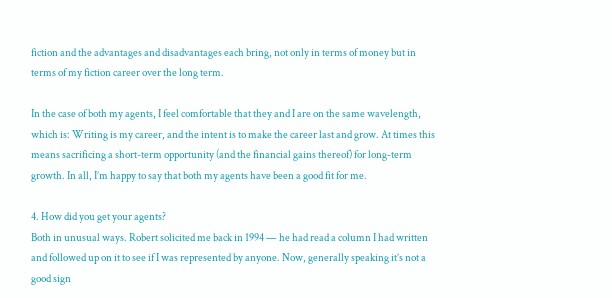fiction and the advantages and disadvantages each bring, not only in terms of money but in terms of my fiction career over the long term.

In the case of both my agents, I feel comfortable that they and I are on the same wavelength, which is: Writing is my career, and the intent is to make the career last and grow. At times this means sacrificing a short-term opportunity (and the financial gains thereof) for long-term growth. In all, I’m happy to say that both my agents have been a good fit for me.

4. How did you get your agents?
Both in unusual ways. Robert solicited me back in 1994 — he had read a column I had written and followed up on it to see if I was represented by anyone. Now, generally speaking it’s not a good sign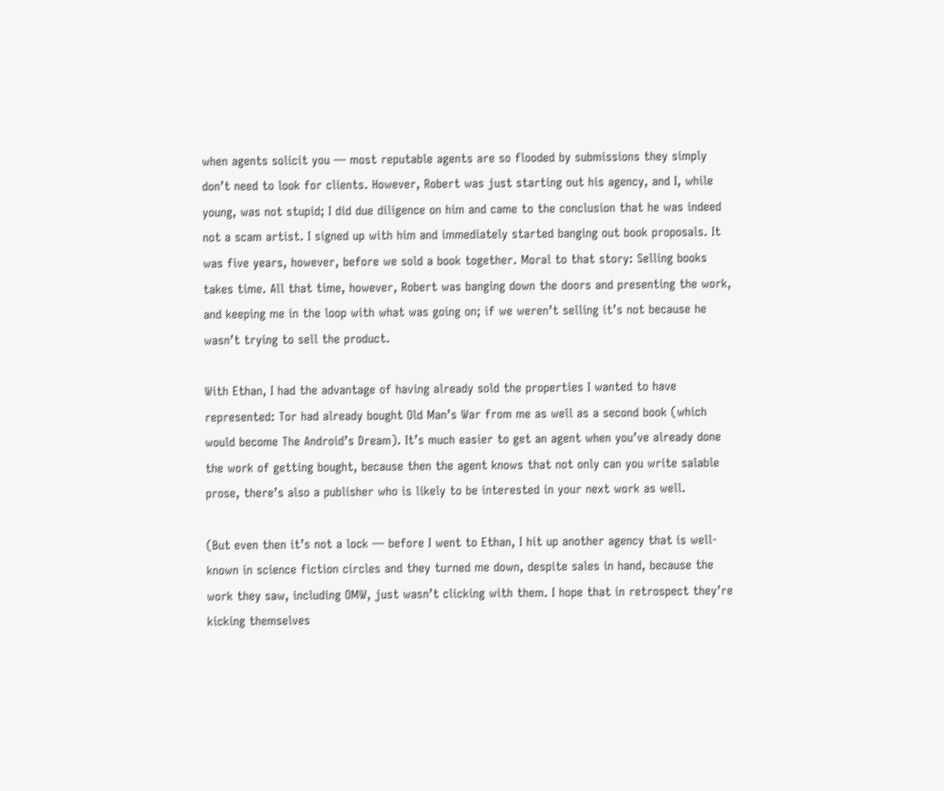when agents solicit you — most reputable agents are so flooded by submissions they simply don’t need to look for clients. However, Robert was just starting out his agency, and I, while young, was not stupid; I did due diligence on him and came to the conclusion that he was indeed not a scam artist. I signed up with him and immediately started banging out book proposals. It was five years, however, before we sold a book together. Moral to that story: Selling books takes time. All that time, however, Robert was banging down the doors and presenting the work, and keeping me in the loop with what was going on; if we weren’t selling it’s not because he wasn’t trying to sell the product.

With Ethan, I had the advantage of having already sold the properties I wanted to have represented: Tor had already bought Old Man’s War from me as well as a second book (which would become The Android’s Dream). It’s much easier to get an agent when you’ve already done the work of getting bought, because then the agent knows that not only can you write salable prose, there’s also a publisher who is likely to be interested in your next work as well.

(But even then it’s not a lock — before I went to Ethan, I hit up another agency that is well-known in science fiction circles and they turned me down, despite sales in hand, because the work they saw, including OMW, just wasn’t clicking with them. I hope that in retrospect they’re kicking themselves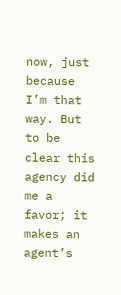now, just because I’m that way. But to be clear this agency did me a favor; it makes an agent’s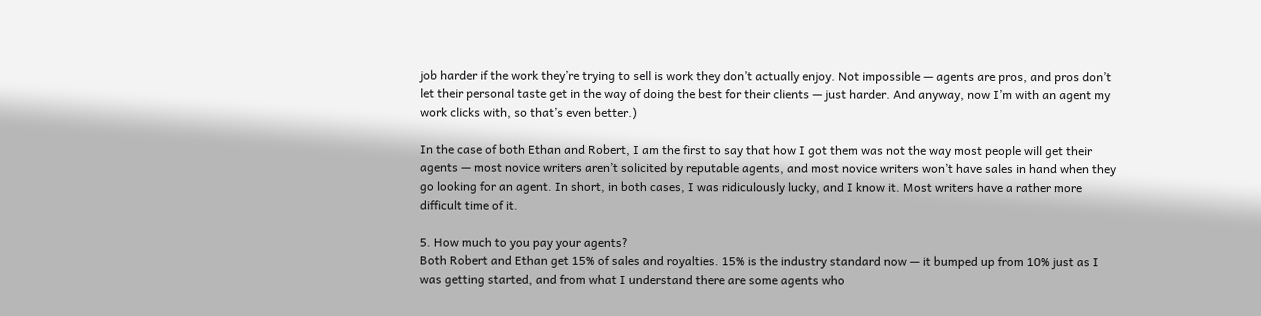job harder if the work they’re trying to sell is work they don’t actually enjoy. Not impossible — agents are pros, and pros don’t let their personal taste get in the way of doing the best for their clients — just harder. And anyway, now I’m with an agent my work clicks with, so that’s even better.)

In the case of both Ethan and Robert, I am the first to say that how I got them was not the way most people will get their agents — most novice writers aren’t solicited by reputable agents, and most novice writers won’t have sales in hand when they go looking for an agent. In short, in both cases, I was ridiculously lucky, and I know it. Most writers have a rather more difficult time of it.

5. How much to you pay your agents?
Both Robert and Ethan get 15% of sales and royalties. 15% is the industry standard now — it bumped up from 10% just as I was getting started, and from what I understand there are some agents who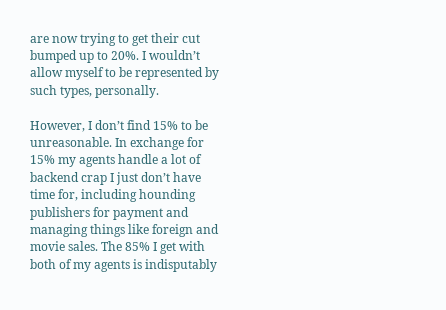are now trying to get their cut bumped up to 20%. I wouldn’t allow myself to be represented by such types, personally.

However, I don’t find 15% to be unreasonable. In exchange for 15% my agents handle a lot of backend crap I just don’t have time for, including hounding publishers for payment and managing things like foreign and movie sales. The 85% I get with both of my agents is indisputably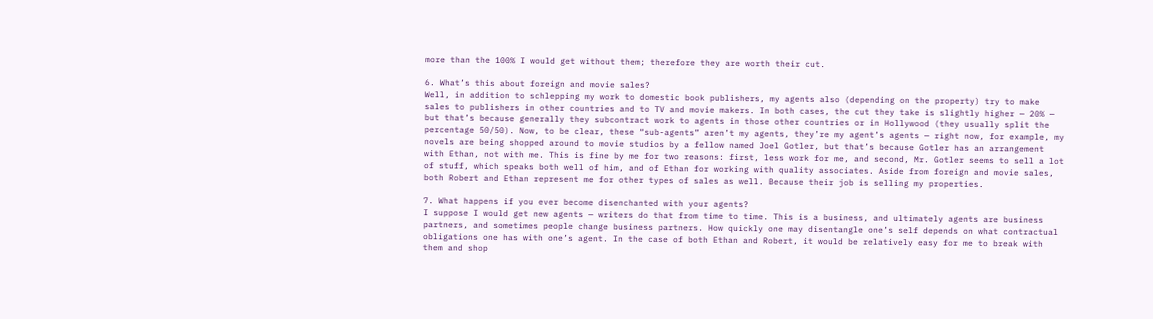more than the 100% I would get without them; therefore they are worth their cut.

6. What’s this about foreign and movie sales?
Well, in addition to schlepping my work to domestic book publishers, my agents also (depending on the property) try to make sales to publishers in other countries and to TV and movie makers. In both cases, the cut they take is slightly higher — 20% — but that’s because generally they subcontract work to agents in those other countries or in Hollywood (they usually split the percentage 50/50). Now, to be clear, these “sub-agents” aren’t my agents, they’re my agent’s agents — right now, for example, my novels are being shopped around to movie studios by a fellow named Joel Gotler, but that’s because Gotler has an arrangement with Ethan, not with me. This is fine by me for two reasons: first, less work for me, and second, Mr. Gotler seems to sell a lot of stuff, which speaks both well of him, and of Ethan for working with quality associates. Aside from foreign and movie sales, both Robert and Ethan represent me for other types of sales as well. Because their job is selling my properties.

7. What happens if you ever become disenchanted with your agents?
I suppose I would get new agents — writers do that from time to time. This is a business, and ultimately agents are business partners, and sometimes people change business partners. How quickly one may disentangle one’s self depends on what contractual obligations one has with one’s agent. In the case of both Ethan and Robert, it would be relatively easy for me to break with them and shop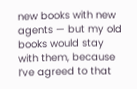new books with new agents — but my old books would stay with them, because I’ve agreed to that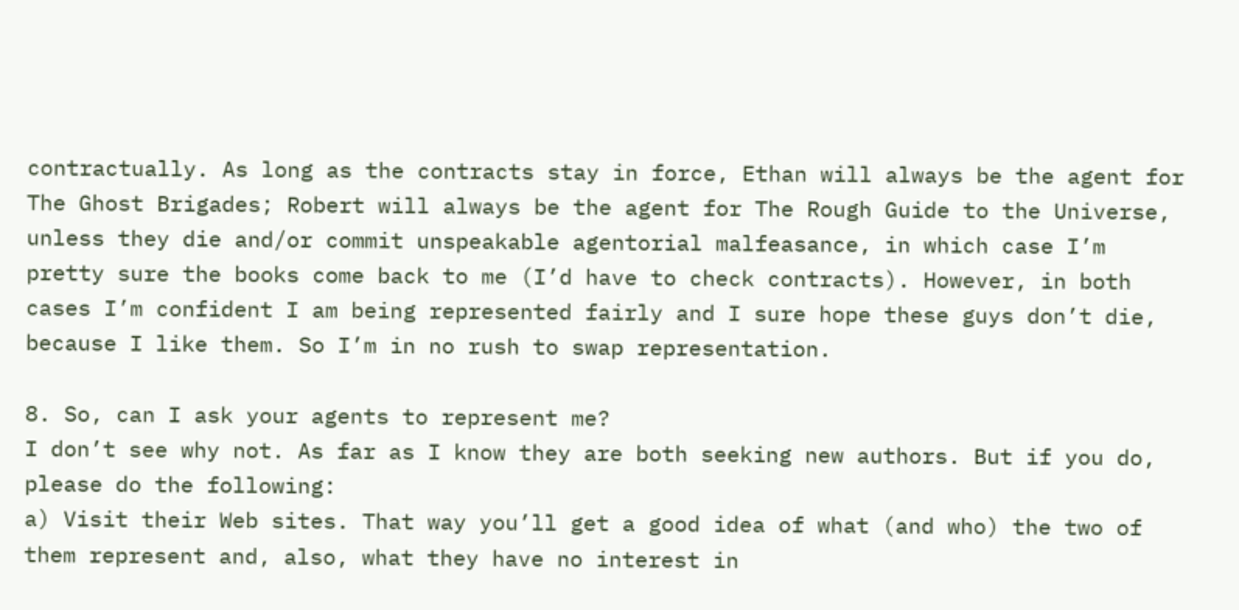contractually. As long as the contracts stay in force, Ethan will always be the agent for The Ghost Brigades; Robert will always be the agent for The Rough Guide to the Universe, unless they die and/or commit unspeakable agentorial malfeasance, in which case I’m pretty sure the books come back to me (I’d have to check contracts). However, in both cases I’m confident I am being represented fairly and I sure hope these guys don’t die, because I like them. So I’m in no rush to swap representation.

8. So, can I ask your agents to represent me?
I don’t see why not. As far as I know they are both seeking new authors. But if you do, please do the following:
a) Visit their Web sites. That way you’ll get a good idea of what (and who) the two of them represent and, also, what they have no interest in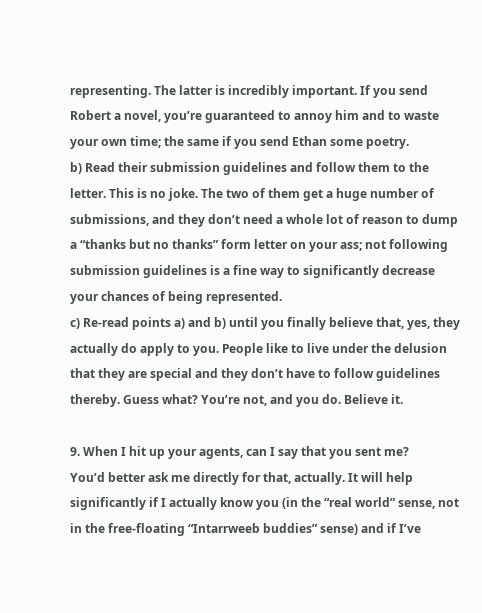representing. The latter is incredibly important. If you send Robert a novel, you’re guaranteed to annoy him and to waste your own time; the same if you send Ethan some poetry.
b) Read their submission guidelines and follow them to the letter. This is no joke. The two of them get a huge number of submissions, and they don’t need a whole lot of reason to dump a “thanks but no thanks” form letter on your ass; not following submission guidelines is a fine way to significantly decrease your chances of being represented.
c) Re-read points a) and b) until you finally believe that, yes, they actually do apply to you. People like to live under the delusion that they are special and they don’t have to follow guidelines thereby. Guess what? You’re not, and you do. Believe it.

9. When I hit up your agents, can I say that you sent me?
You’d better ask me directly for that, actually. It will help significantly if I actually know you (in the “real world” sense, not in the free-floating “Intarrweeb buddies” sense) and if I’ve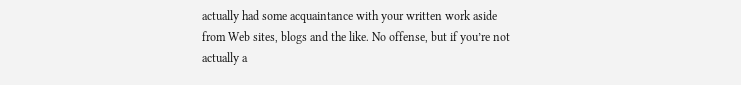actually had some acquaintance with your written work aside from Web sites, blogs and the like. No offense, but if you’re not actually a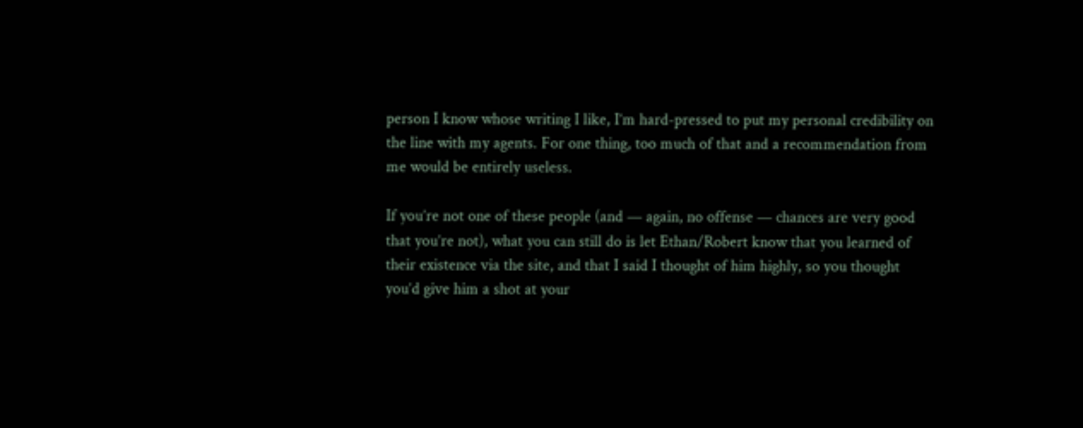person I know whose writing I like, I’m hard-pressed to put my personal credibility on the line with my agents. For one thing, too much of that and a recommendation from me would be entirely useless.

If you’re not one of these people (and — again, no offense — chances are very good that you’re not), what you can still do is let Ethan/Robert know that you learned of their existence via the site, and that I said I thought of him highly, so you thought you’d give him a shot at your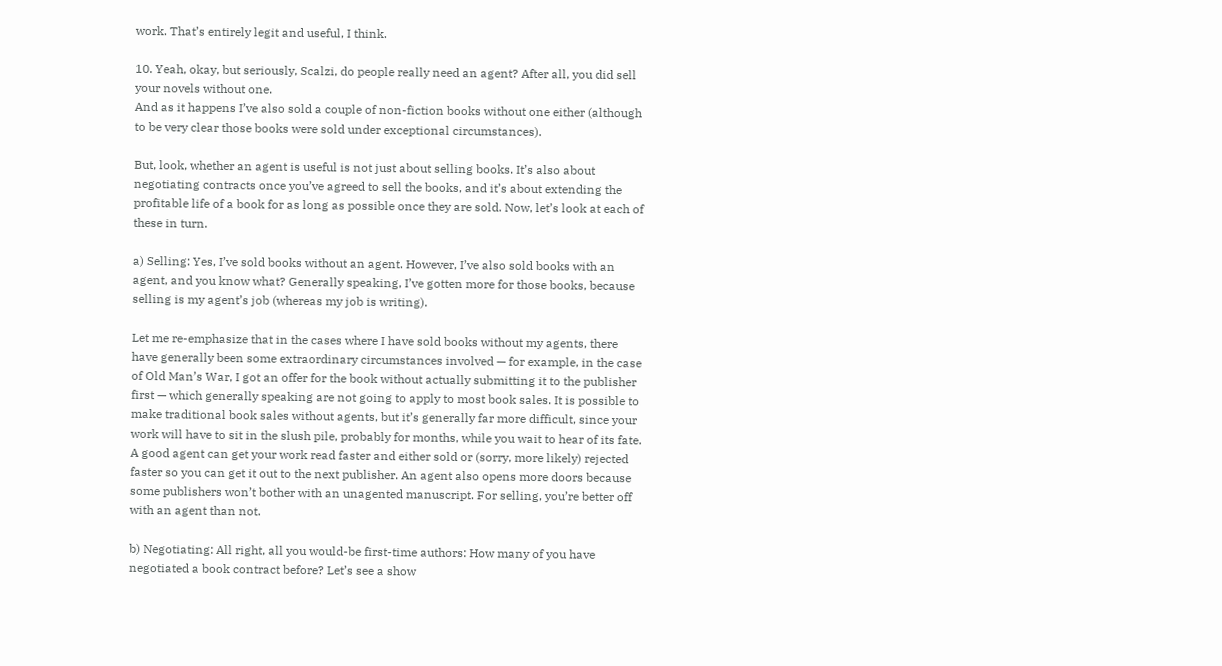work. That’s entirely legit and useful, I think.

10. Yeah, okay, but seriously, Scalzi, do people really need an agent? After all, you did sell your novels without one.
And as it happens I’ve also sold a couple of non-fiction books without one either (although to be very clear those books were sold under exceptional circumstances).

But, look, whether an agent is useful is not just about selling books. It’s also about negotiating contracts once you’ve agreed to sell the books, and it’s about extending the profitable life of a book for as long as possible once they are sold. Now, let’s look at each of these in turn.

a) Selling: Yes, I’ve sold books without an agent. However, I’ve also sold books with an agent, and you know what? Generally speaking, I’ve gotten more for those books, because selling is my agent’s job (whereas my job is writing).

Let me re-emphasize that in the cases where I have sold books without my agents, there have generally been some extraordinary circumstances involved — for example, in the case of Old Man’s War, I got an offer for the book without actually submitting it to the publisher first — which generally speaking are not going to apply to most book sales. It is possible to make traditional book sales without agents, but it’s generally far more difficult, since your work will have to sit in the slush pile, probably for months, while you wait to hear of its fate. A good agent can get your work read faster and either sold or (sorry, more likely) rejected faster so you can get it out to the next publisher. An agent also opens more doors because some publishers won’t bother with an unagented manuscript. For selling, you’re better off with an agent than not.

b) Negotiating: All right, all you would-be first-time authors: How many of you have negotiated a book contract before? Let’s see a show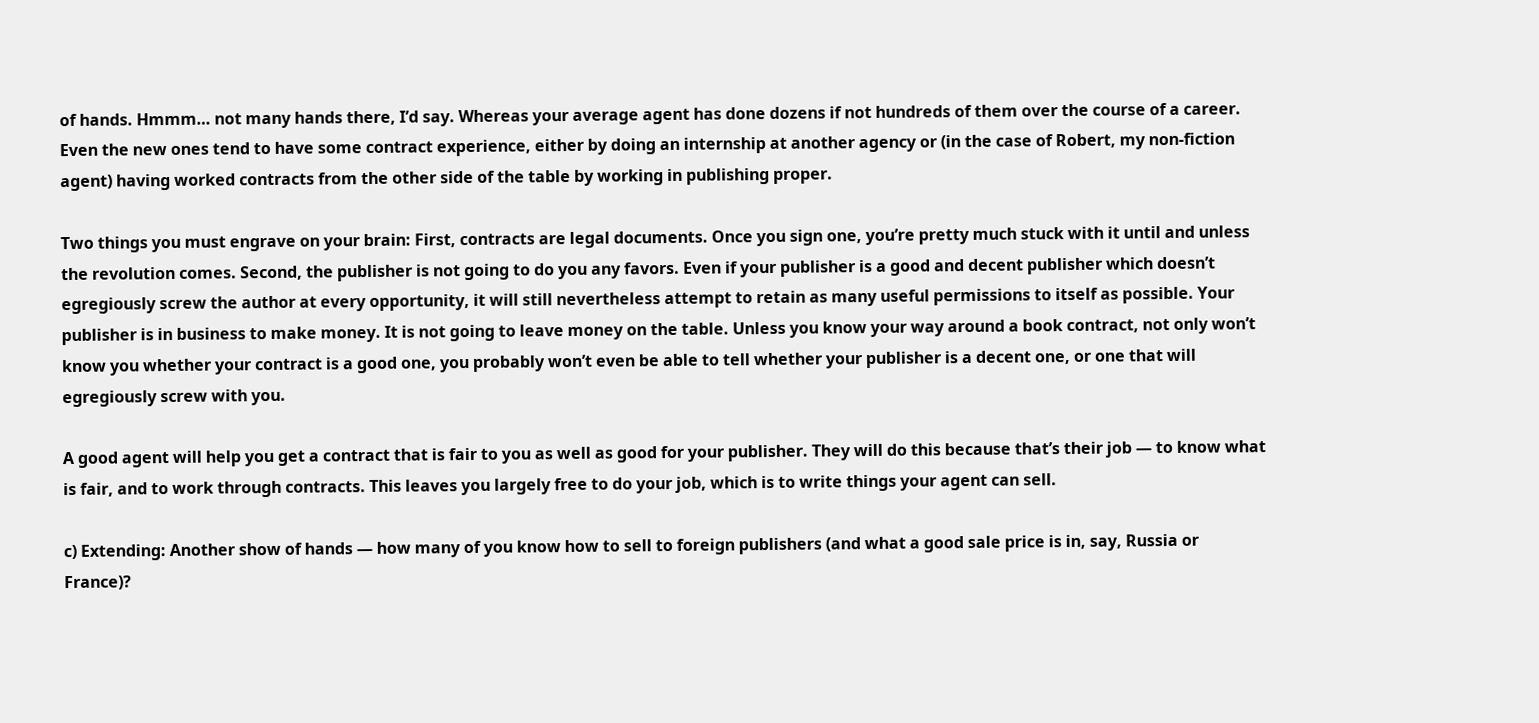of hands. Hmmm… not many hands there, I’d say. Whereas your average agent has done dozens if not hundreds of them over the course of a career. Even the new ones tend to have some contract experience, either by doing an internship at another agency or (in the case of Robert, my non-fiction agent) having worked contracts from the other side of the table by working in publishing proper.

Two things you must engrave on your brain: First, contracts are legal documents. Once you sign one, you’re pretty much stuck with it until and unless the revolution comes. Second, the publisher is not going to do you any favors. Even if your publisher is a good and decent publisher which doesn’t egregiously screw the author at every opportunity, it will still nevertheless attempt to retain as many useful permissions to itself as possible. Your publisher is in business to make money. It is not going to leave money on the table. Unless you know your way around a book contract, not only won’t know you whether your contract is a good one, you probably won’t even be able to tell whether your publisher is a decent one, or one that will egregiously screw with you.

A good agent will help you get a contract that is fair to you as well as good for your publisher. They will do this because that’s their job — to know what is fair, and to work through contracts. This leaves you largely free to do your job, which is to write things your agent can sell.

c) Extending: Another show of hands — how many of you know how to sell to foreign publishers (and what a good sale price is in, say, Russia or France)?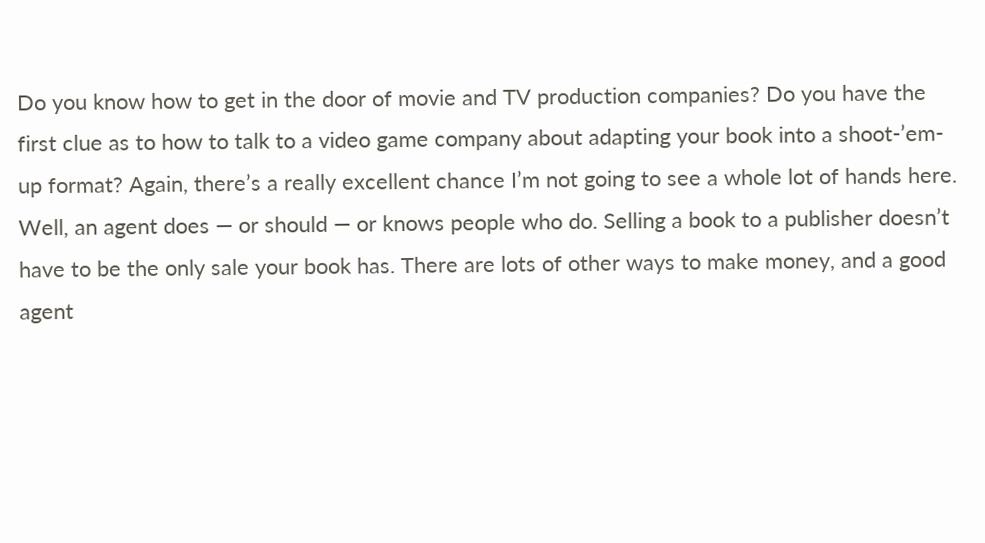Do you know how to get in the door of movie and TV production companies? Do you have the first clue as to how to talk to a video game company about adapting your book into a shoot-’em-up format? Again, there’s a really excellent chance I’m not going to see a whole lot of hands here. Well, an agent does — or should — or knows people who do. Selling a book to a publisher doesn’t have to be the only sale your book has. There are lots of other ways to make money, and a good agent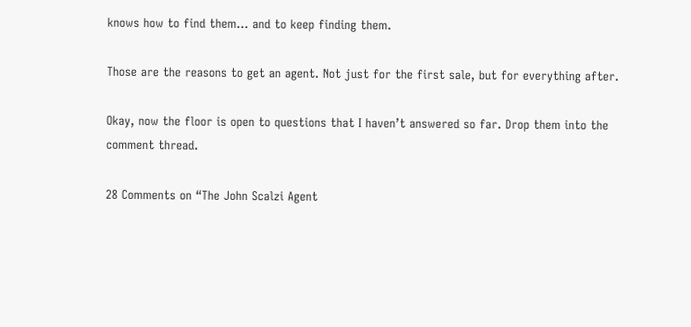knows how to find them… and to keep finding them.

Those are the reasons to get an agent. Not just for the first sale, but for everything after.

Okay, now the floor is open to questions that I haven’t answered so far. Drop them into the comment thread.

28 Comments on “The John Scalzi Agent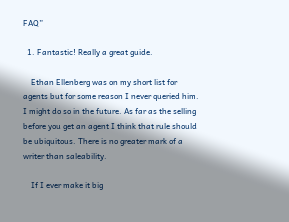FAQ”

  1. Fantastic! Really a great guide.

    Ethan Ellenberg was on my short list for agents but for some reason I never queried him. I might do so in the future. As far as the selling before you get an agent I think that rule should be ubiquitous. There is no greater mark of a writer than saleability.

    If I ever make it big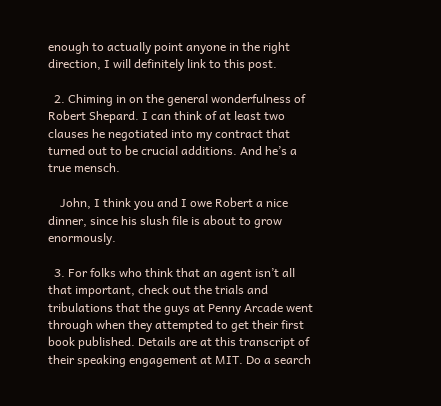enough to actually point anyone in the right direction, I will definitely link to this post.

  2. Chiming in on the general wonderfulness of Robert Shepard. I can think of at least two clauses he negotiated into my contract that turned out to be crucial additions. And he’s a true mensch.

    John, I think you and I owe Robert a nice dinner, since his slush file is about to grow enormously.

  3. For folks who think that an agent isn’t all that important, check out the trials and tribulations that the guys at Penny Arcade went through when they attempted to get their first book published. Details are at this transcript of their speaking engagement at MIT. Do a search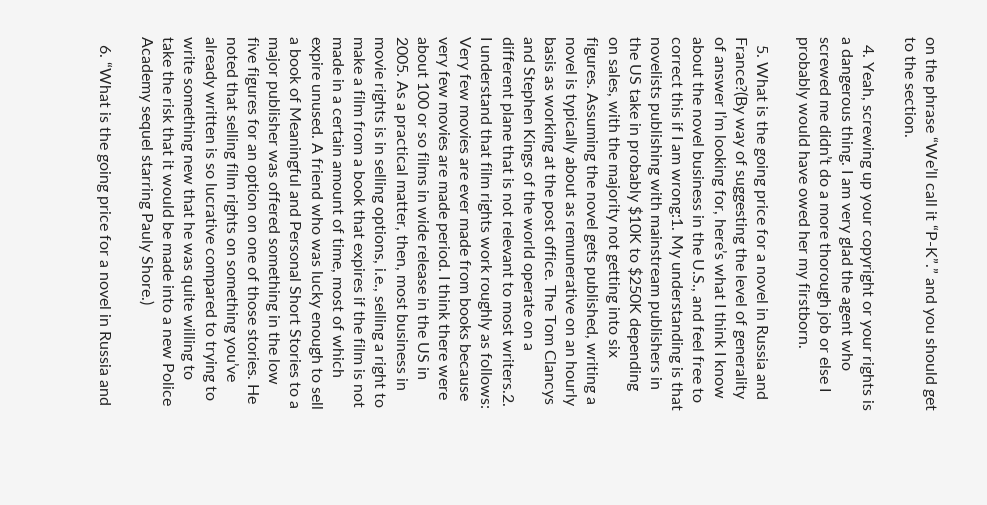on the phrase “We’ll call it “P-K”.” and you should get to the section.

  4. Yeah, screwing up your copyright or your rights is a dangerous thing. I am very glad the agent who screwed me didn’t do a more thorough job or else I probably would have owed her my firstborn.

  5. What is the going price for a novel in Russia and France?(By way of suggesting the level of generality of answer I’m looking for, here’s what I think I know about the novel business in the U.S., and feel free to correct this if I am wrong:1. My understanding is that novelists publishing with mainstream publishers in the US take in probably $10K to $250K depending on sales, with the majority not getting into six figures. Assuming the novel gets published, writing a novel is typically about as remunerative on an hourly basis as working at the post office. The Tom Clancys and Stephen Kings of the world operate on a different plane that is not relevant to most writers.2. I understand that film rights work roughly as follows: Very few movies are ever made from books because very few movies are made period. I think there were about 100 or so films in wide release in the US in 2005. As a practical matter, then, most business in movie rights is in selling options, i.e., selling a right to make a film from a book that expires if the film is not made in a certain amount of time, most of which expire unused. A friend who was lucky enough to sell a book of Meaningful and Personal Short Stories to a major publisher was offered something in the low five figures for an option on one of those stories. He noted that selling film rights on something you’ve already written is so lucrative compared to trying to write something new that he was quite willing to take the risk that it would be made into a new Police Academy sequel starring Pauly Shore.)

  6. “What is the going price for a novel in Russia and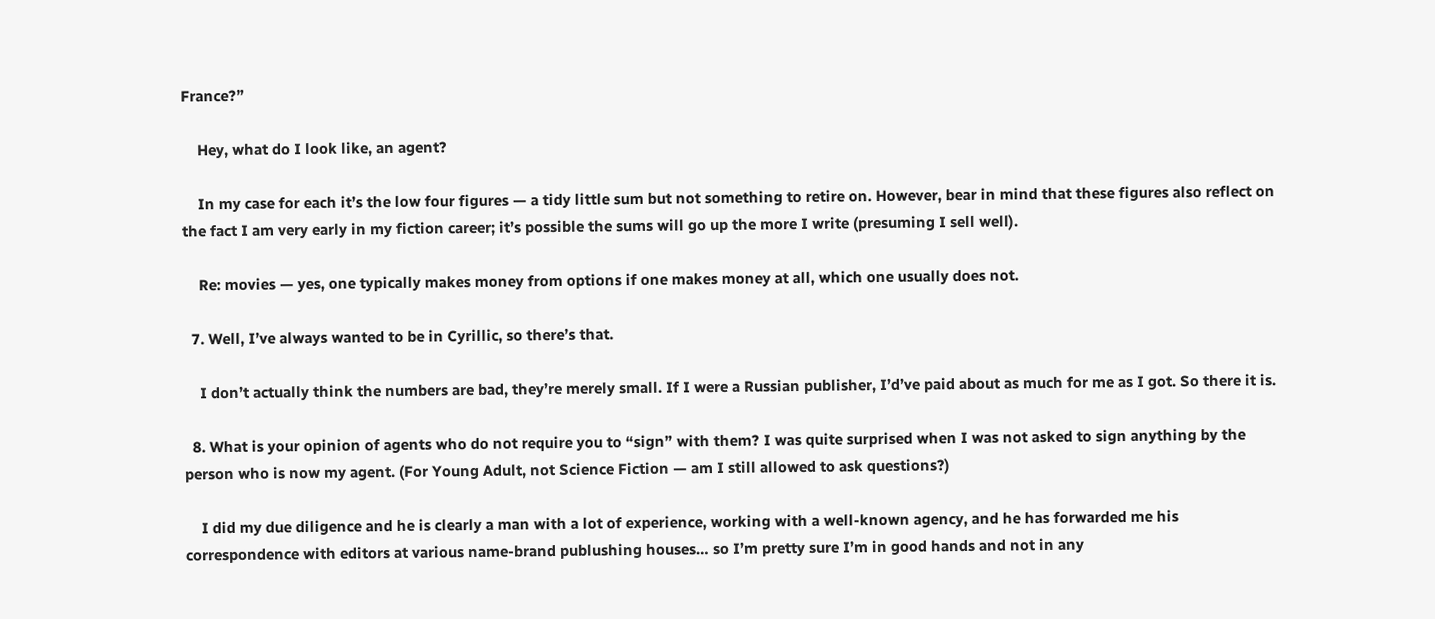France?”

    Hey, what do I look like, an agent?

    In my case for each it’s the low four figures — a tidy little sum but not something to retire on. However, bear in mind that these figures also reflect on the fact I am very early in my fiction career; it’s possible the sums will go up the more I write (presuming I sell well).

    Re: movies — yes, one typically makes money from options if one makes money at all, which one usually does not.

  7. Well, I’ve always wanted to be in Cyrillic, so there’s that.

    I don’t actually think the numbers are bad, they’re merely small. If I were a Russian publisher, I’d’ve paid about as much for me as I got. So there it is.

  8. What is your opinion of agents who do not require you to “sign” with them? I was quite surprised when I was not asked to sign anything by the person who is now my agent. (For Young Adult, not Science Fiction — am I still allowed to ask questions?)

    I did my due diligence and he is clearly a man with a lot of experience, working with a well-known agency, and he has forwarded me his correspondence with editors at various name-brand publushing houses… so I’m pretty sure I’m in good hands and not in any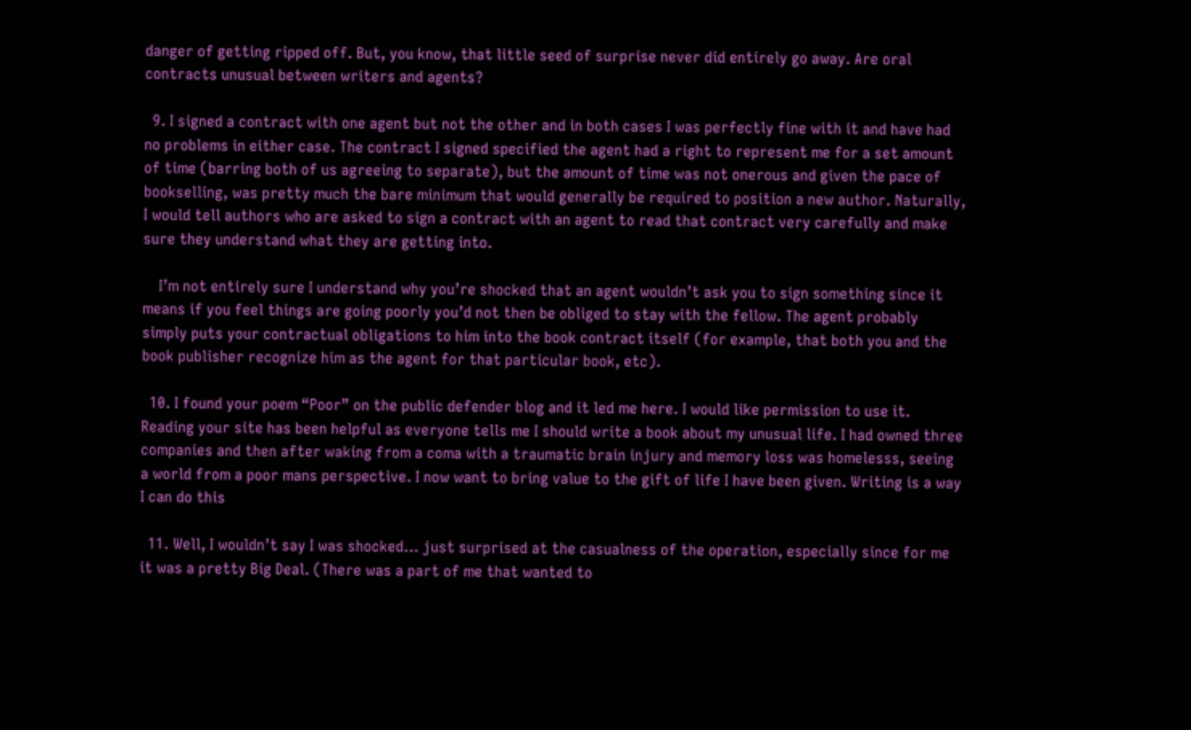danger of getting ripped off. But, you know, that little seed of surprise never did entirely go away. Are oral contracts unusual between writers and agents?

  9. I signed a contract with one agent but not the other and in both cases I was perfectly fine with it and have had no problems in either case. The contract I signed specified the agent had a right to represent me for a set amount of time (barring both of us agreeing to separate), but the amount of time was not onerous and given the pace of bookselling, was pretty much the bare minimum that would generally be required to position a new author. Naturally, I would tell authors who are asked to sign a contract with an agent to read that contract very carefully and make sure they understand what they are getting into.

    I’m not entirely sure I understand why you’re shocked that an agent wouldn’t ask you to sign something since it means if you feel things are going poorly you’d not then be obliged to stay with the fellow. The agent probably simply puts your contractual obligations to him into the book contract itself (for example, that both you and the book publisher recognize him as the agent for that particular book, etc).

  10. I found your poem “Poor” on the public defender blog and it led me here. I would like permission to use it. Reading your site has been helpful as everyone tells me I should write a book about my unusual life. I had owned three companies and then after waking from a coma with a traumatic brain injury and memory loss was homelesss, seeing a world from a poor mans perspective. I now want to bring value to the gift of life I have been given. Writing is a way I can do this

  11. Well, I wouldn’t say I was shocked… just surprised at the casualness of the operation, especially since for me it was a pretty Big Deal. (There was a part of me that wanted to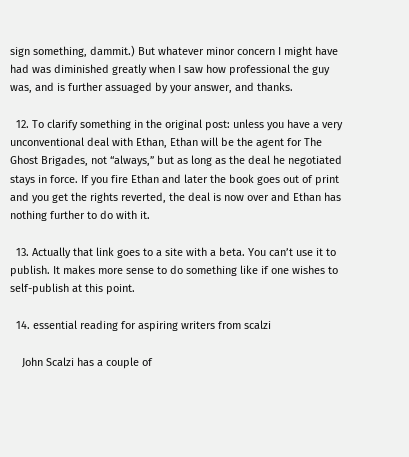sign something, dammit.) But whatever minor concern I might have had was diminished greatly when I saw how professional the guy was, and is further assuaged by your answer, and thanks.

  12. To clarify something in the original post: unless you have a very unconventional deal with Ethan, Ethan will be the agent for The Ghost Brigades, not “always,” but as long as the deal he negotiated stays in force. If you fire Ethan and later the book goes out of print and you get the rights reverted, the deal is now over and Ethan has nothing further to do with it.

  13. Actually that link goes to a site with a beta. You can’t use it to publish. It makes more sense to do something like if one wishes to self-publish at this point.

  14. essential reading for aspiring writers from scalzi

    John Scalzi has a couple of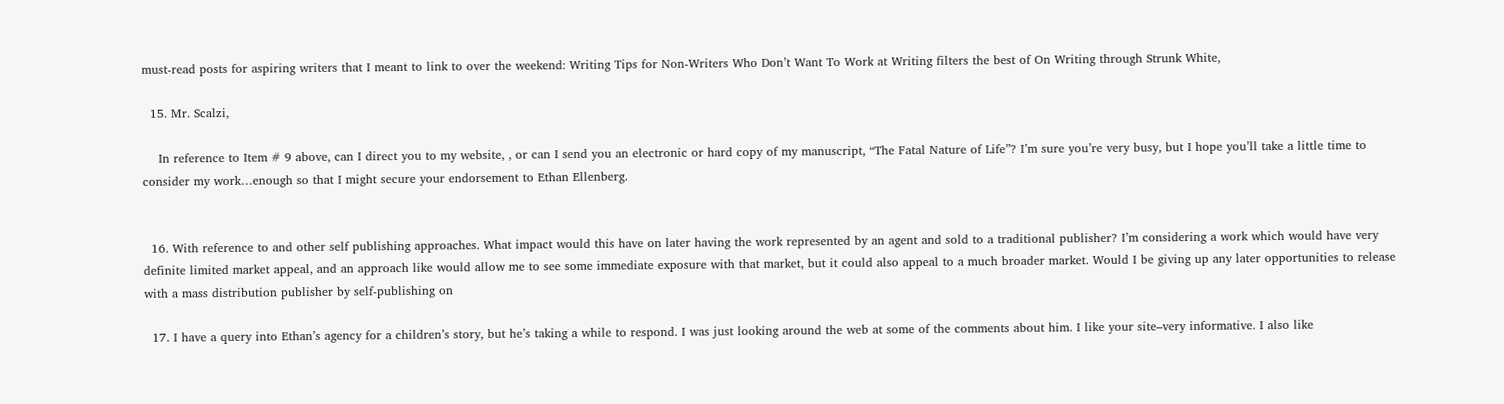must-read posts for aspiring writers that I meant to link to over the weekend: Writing Tips for Non-Writers Who Don’t Want To Work at Writing filters the best of On Writing through Strunk White,

  15. Mr. Scalzi,

    In reference to Item # 9 above, can I direct you to my website, , or can I send you an electronic or hard copy of my manuscript, “The Fatal Nature of Life”? I’m sure you’re very busy, but I hope you’ll take a little time to consider my work…enough so that I might secure your endorsement to Ethan Ellenberg.


  16. With reference to and other self publishing approaches. What impact would this have on later having the work represented by an agent and sold to a traditional publisher? I’m considering a work which would have very definite limited market appeal, and an approach like would allow me to see some immediate exposure with that market, but it could also appeal to a much broader market. Would I be giving up any later opportunities to release with a mass distribution publisher by self-publishing on

  17. I have a query into Ethan’s agency for a children’s story, but he’s taking a while to respond. I was just looking around the web at some of the comments about him. I like your site–very informative. I also like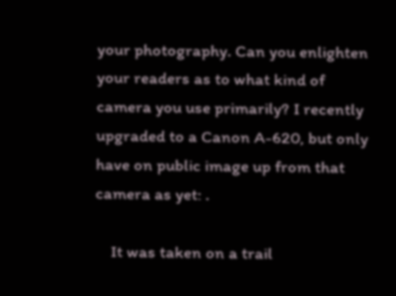your photography. Can you enlighten your readers as to what kind of camera you use primarily? I recently upgraded to a Canon A-620, but only have on public image up from that camera as yet: .

    It was taken on a trail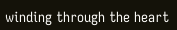winding through the heart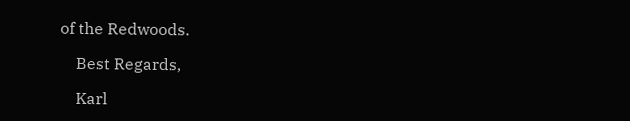of the Redwoods.

    Best Regards,

    Karl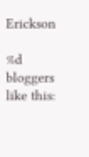Erickson

%d bloggers like this: